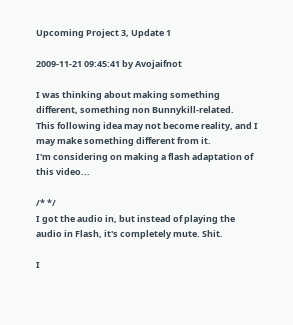Upcoming Project 3, Update 1

2009-11-21 09:45:41 by Avojaifnot

I was thinking about making something different, something non Bunnykill-related.
This following idea may not become reality, and I may make something different from it.
I'm considering on making a flash adaptation of this video...

/* */
I got the audio in, but instead of playing the audio in Flash, it's completely mute. Shit.

I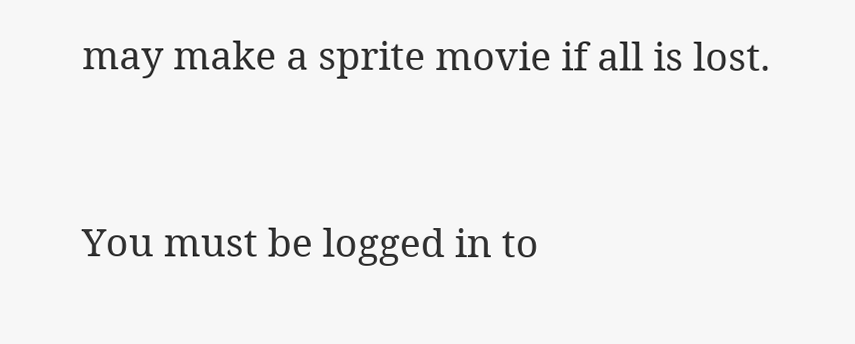may make a sprite movie if all is lost.


You must be logged in to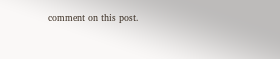comment on this post.